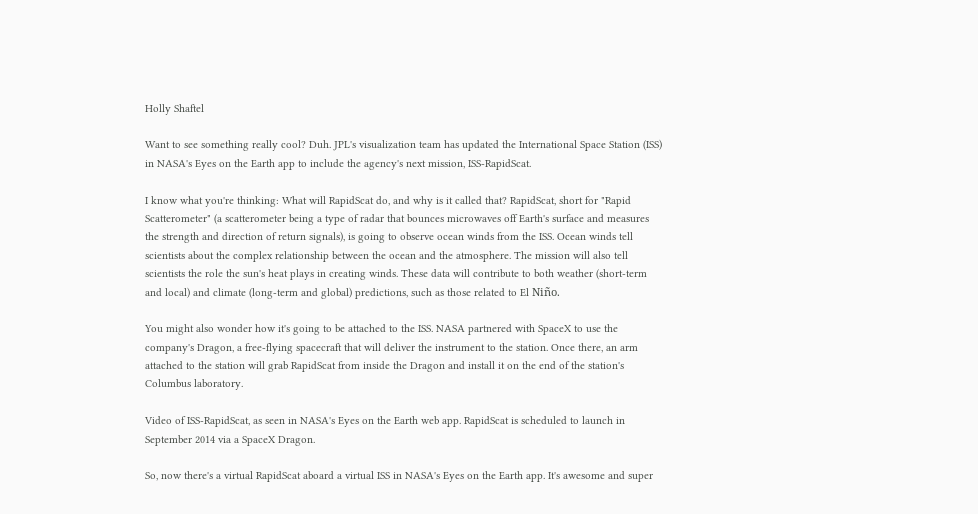Holly Shaftel

Want to see something really cool? Duh. JPL's visualization team has updated the International Space Station (ISS) in NASA's Eyes on the Earth app to include the agency's next mission, ISS-RapidScat.

I know what you're thinking: What will RapidScat do, and why is it called that? RapidScat, short for "Rapid Scatterometer" (a scatterometer being a type of radar that bounces microwaves off Earth's surface and measures the strength and direction of return signals), is going to observe ocean winds from the ISS. Ocean winds tell scientists about the complex relationship between the ocean and the atmosphere. The mission will also tell scientists the role the sun's heat plays in creating winds. These data will contribute to both weather (short-term and local) and climate (long-term and global) predictions, such as those related to El Niño.

You might also wonder how it's going to be attached to the ISS. NASA partnered with SpaceX to use the company's Dragon, a free-flying spacecraft that will deliver the instrument to the station. Once there, an arm attached to the station will grab RapidScat from inside the Dragon and install it on the end of the station's Columbus laboratory.

Video of ISS-RapidScat, as seen in NASA's Eyes on the Earth web app. RapidScat is scheduled to launch in September 2014 via a SpaceX Dragon.

So, now there's a virtual RapidScat aboard a virtual ISS in NASA's Eyes on the Earth app. It's awesome and super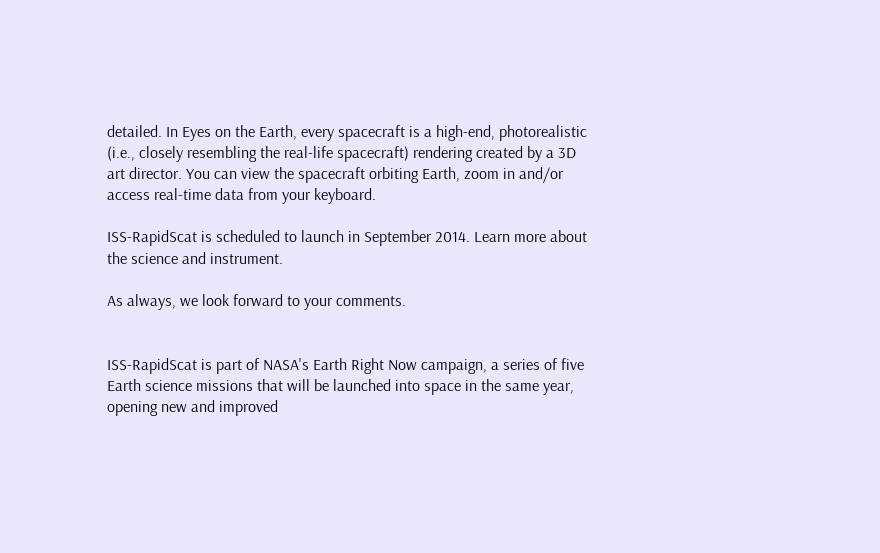detailed. In Eyes on the Earth, every spacecraft is a high-end, photorealistic (i.e., closely resembling the real-life spacecraft) rendering created by a 3D art director. You can view the spacecraft orbiting Earth, zoom in and/or access real-time data from your keyboard.

ISS-RapidScat is scheduled to launch in September 2014. Learn more about the science and instrument.

As always, we look forward to your comments.


ISS-RapidScat is part of NASA's Earth Right Now campaign, a series of five Earth science missions that will be launched into space in the same year, opening new and improved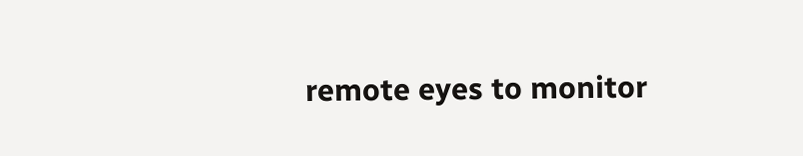remote eyes to monitor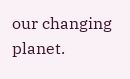our changing planet.